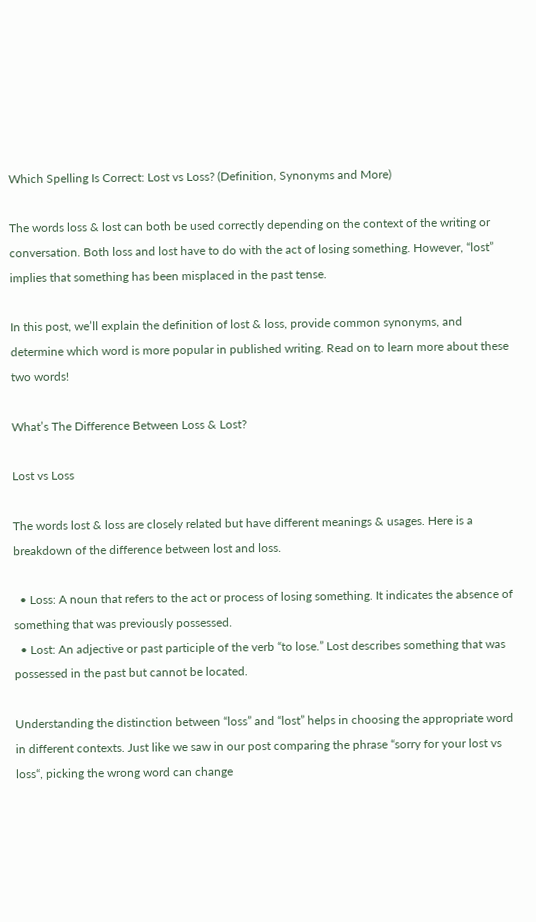Which Spelling Is Correct: Lost vs Loss? (Definition, Synonyms and More)

The words loss & lost can both be used correctly depending on the context of the writing or conversation. Both loss and lost have to do with the act of losing something. However, “lost” implies that something has been misplaced in the past tense.

In this post, we’ll explain the definition of lost & loss, provide common synonyms, and determine which word is more popular in published writing. Read on to learn more about these two words!

What’s The Difference Between Loss & Lost?

Lost vs Loss

The words lost & loss are closely related but have different meanings & usages. Here is a breakdown of the difference between lost and loss.

  • Loss: A noun that refers to the act or process of losing something. It indicates the absence of something that was previously possessed.
  • Lost: An adjective or past participle of the verb “to lose.” Lost describes something that was possessed in the past but cannot be located.

Understanding the distinction between “loss” and “lost” helps in choosing the appropriate word in different contexts. Just like we saw in our post comparing the phrase “sorry for your lost vs loss“, picking the wrong word can change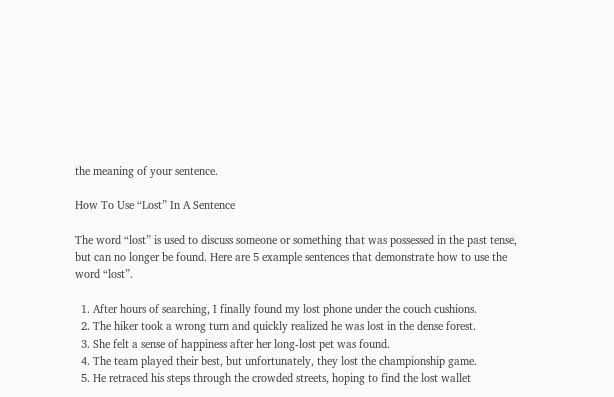the meaning of your sentence.

How To Use “Lost” In A Sentence

The word “lost” is used to discuss someone or something that was possessed in the past tense, but can no longer be found. Here are 5 example sentences that demonstrate how to use the word “lost”.

  1. After hours of searching, I finally found my lost phone under the couch cushions.
  2. The hiker took a wrong turn and quickly realized he was lost in the dense forest.
  3. She felt a sense of happiness after her long-lost pet was found.
  4. The team played their best, but unfortunately, they lost the championship game.
  5. He retraced his steps through the crowded streets, hoping to find the lost wallet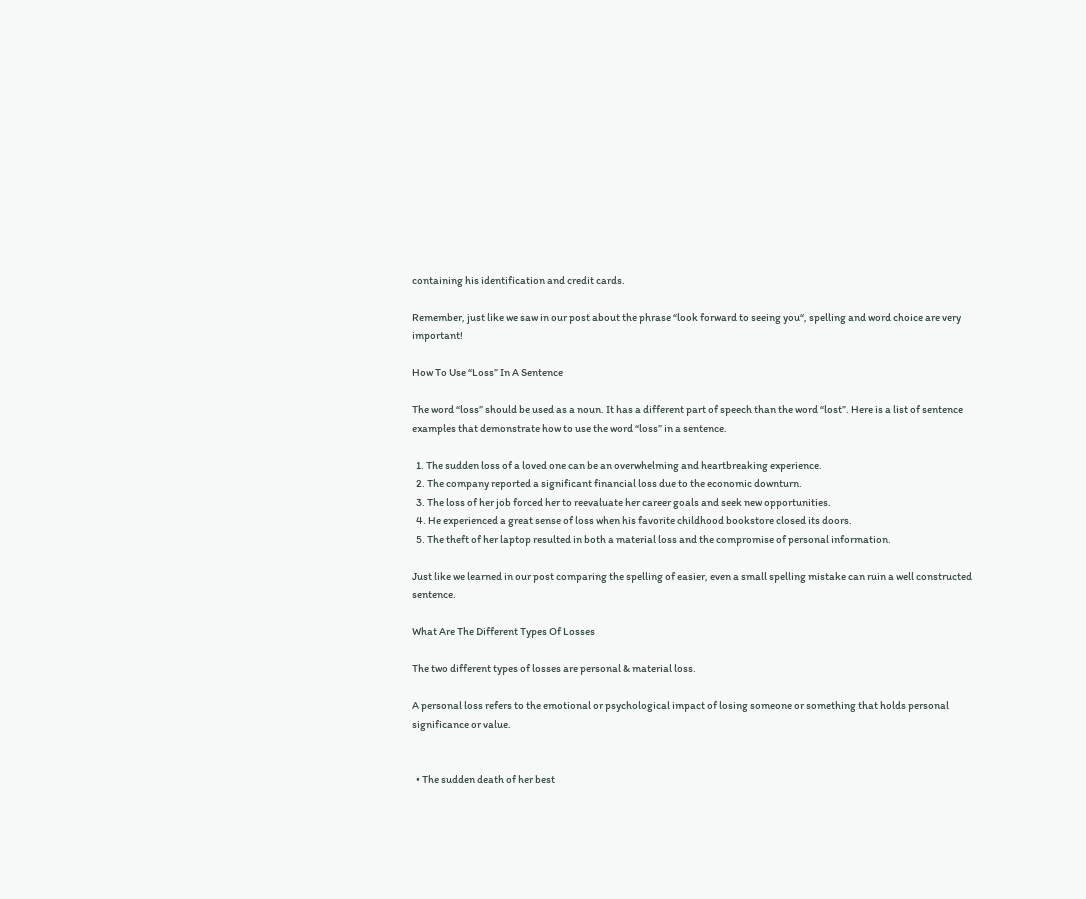containing his identification and credit cards.

Remember, just like we saw in our post about the phrase “look forward to seeing you“, spelling and word choice are very important!

How To Use “Loss” In A Sentence

The word “loss” should be used as a noun. It has a different part of speech than the word “lost”. Here is a list of sentence examples that demonstrate how to use the word “loss” in a sentence.

  1. The sudden loss of a loved one can be an overwhelming and heartbreaking experience.
  2. The company reported a significant financial loss due to the economic downturn.
  3. The loss of her job forced her to reevaluate her career goals and seek new opportunities.
  4. He experienced a great sense of loss when his favorite childhood bookstore closed its doors.
  5. The theft of her laptop resulted in both a material loss and the compromise of personal information.

Just like we learned in our post comparing the spelling of easier, even a small spelling mistake can ruin a well constructed sentence.

What Are The Different Types Of Losses

The two different types of losses are personal & material loss.

A personal loss refers to the emotional or psychological impact of losing someone or something that holds personal significance or value.


  • The sudden death of her best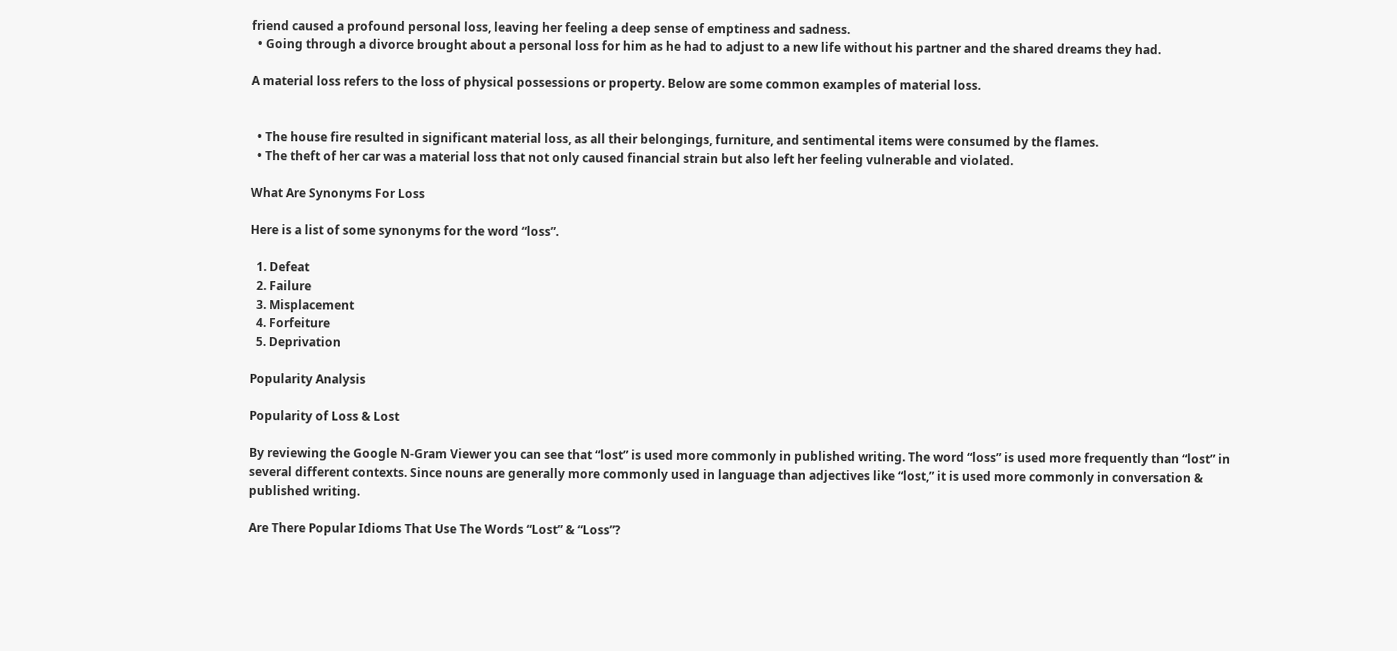friend caused a profound personal loss, leaving her feeling a deep sense of emptiness and sadness.
  • Going through a divorce brought about a personal loss for him as he had to adjust to a new life without his partner and the shared dreams they had.

A material loss refers to the loss of physical possessions or property. Below are some common examples of material loss.


  • The house fire resulted in significant material loss, as all their belongings, furniture, and sentimental items were consumed by the flames.
  • The theft of her car was a material loss that not only caused financial strain but also left her feeling vulnerable and violated.

What Are Synonyms For Loss

Here is a list of some synonyms for the word “loss”.

  1. Defeat
  2. Failure
  3. Misplacement
  4. Forfeiture
  5. Deprivation

Popularity Analysis

Popularity of Loss & Lost

By reviewing the Google N-Gram Viewer you can see that “lost” is used more commonly in published writing. The word “loss” is used more frequently than “lost” in several different contexts. Since nouns are generally more commonly used in language than adjectives like “lost,” it is used more commonly in conversation & published writing.

Are There Popular Idioms That Use The Words “Lost” & “Loss”?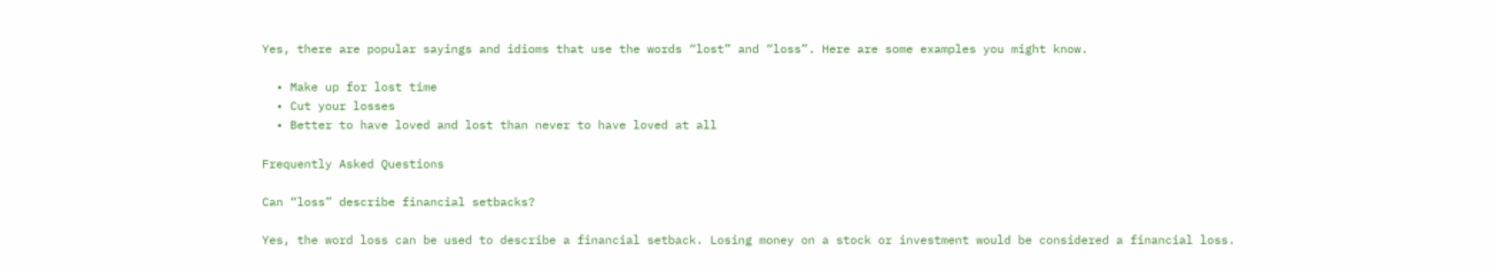Yes, there are popular sayings and idioms that use the words “lost” and “loss”. Here are some examples you might know.

  • Make up for lost time
  • Cut your losses
  • Better to have loved and lost than never to have loved at all

Frequently Asked Questions

Can “loss” describe financial setbacks?

Yes, the word loss can be used to describe a financial setback. Losing money on a stock or investment would be considered a financial loss.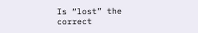Is “lost” the correct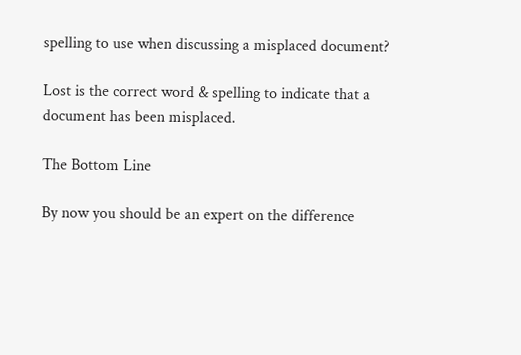spelling to use when discussing a misplaced document?

Lost is the correct word & spelling to indicate that a document has been misplaced.

The Bottom Line

By now you should be an expert on the difference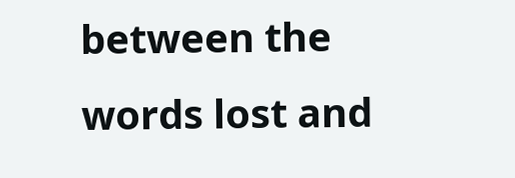between the words lost and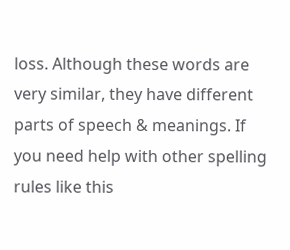loss. Although these words are very similar, they have different parts of speech & meanings. If you need help with other spelling rules like this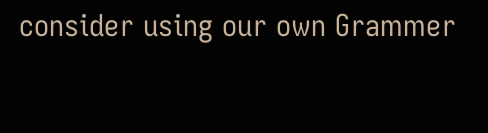consider using our own Grammer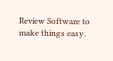Review Software to make things easy.